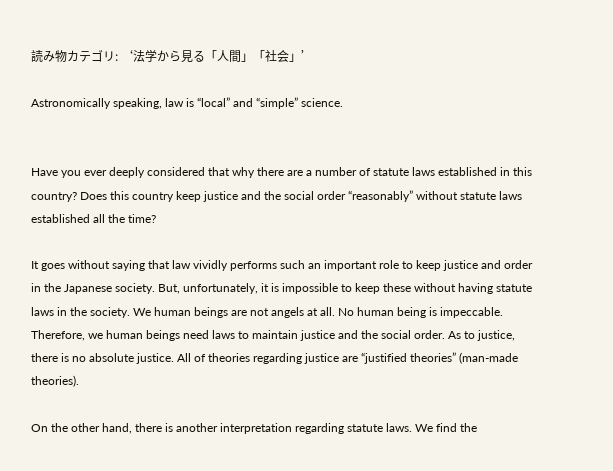読み物カテゴリ: ‘法学から見る「人間」「社会」’

Astronomically speaking, law is “local” and “simple” science.


Have you ever deeply considered that why there are a number of statute laws established in this country? Does this country keep justice and the social order “reasonably” without statute laws established all the time?

It goes without saying that law vividly performs such an important role to keep justice and order in the Japanese society. But, unfortunately, it is impossible to keep these without having statute laws in the society. We human beings are not angels at all. No human being is impeccable. Therefore, we human beings need laws to maintain justice and the social order. As to justice, there is no absolute justice. All of theories regarding justice are “justified theories” (man-made theories).

On the other hand, there is another interpretation regarding statute laws. We find the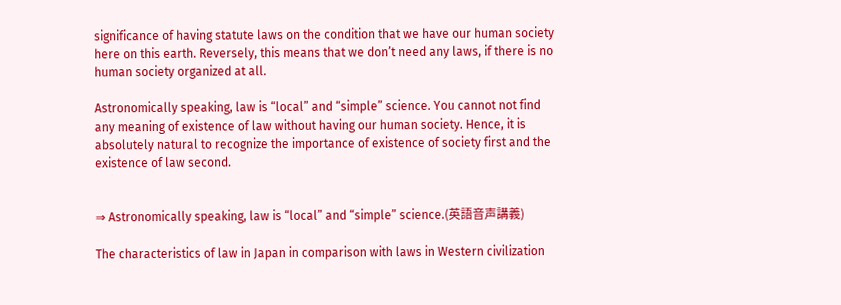significance of having statute laws on the condition that we have our human society here on this earth. Reversely, this means that we don’t need any laws, if there is no human society organized at all.

Astronomically speaking, law is “local” and “simple” science. You cannot not find any meaning of existence of law without having our human society. Hence, it is absolutely natural to recognize the importance of existence of society first and the existence of law second.


⇒ Astronomically speaking, law is “local” and “simple” science.(英語音声講義)

The characteristics of law in Japan in comparison with laws in Western civilization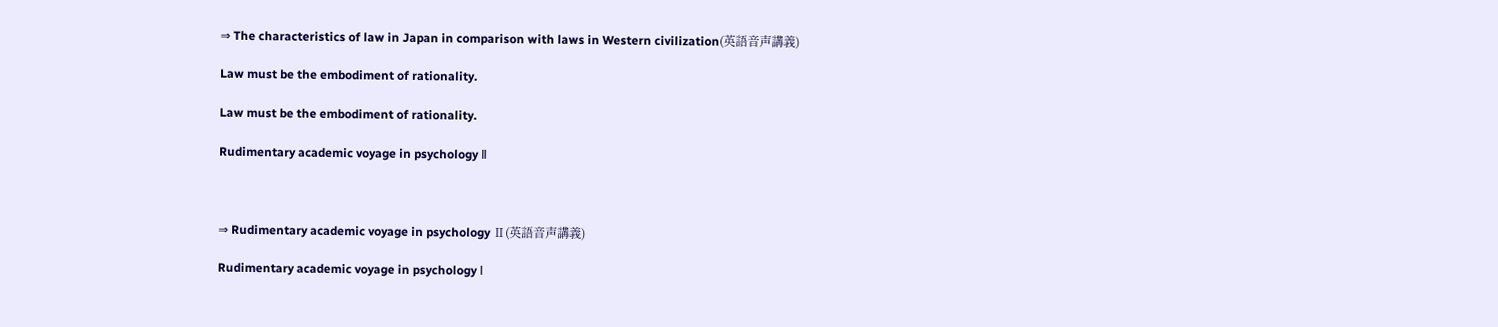⇒ The characteristics of law in Japan in comparison with laws in Western civilization(英語音声講義)

Law must be the embodiment of rationality.

Law must be the embodiment of rationality.

Rudimentary academic voyage in psychology Ⅱ



⇒ Rudimentary academic voyage in psychology Ⅱ(英語音声講義)

Rudimentary academic voyage in psychology Ⅰ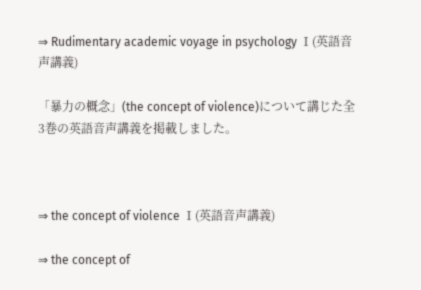⇒ Rudimentary academic voyage in psychology Ⅰ(英語音声講義)

「暴力の概念」(the concept of violence)について講じた全3巻の英語音声講義を掲載しました。



⇒ the concept of violence Ⅰ(英語音声講義)

⇒ the concept of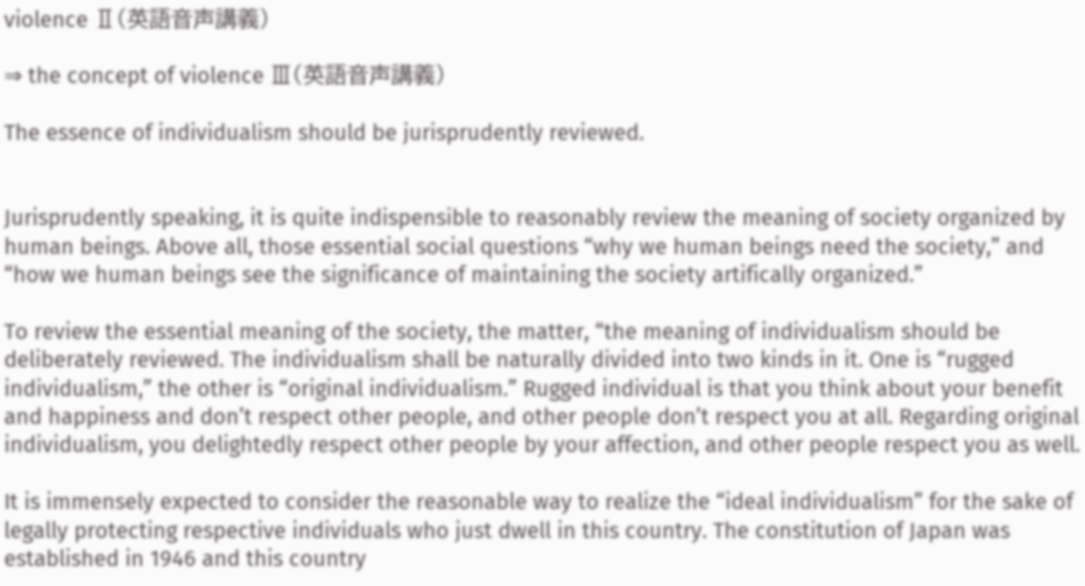violence Ⅱ(英語音声講義)

⇒ the concept of violence Ⅲ(英語音声講義)

The essence of individualism should be jurisprudently reviewed.


Jurisprudently speaking, it is quite indispensible to reasonably review the meaning of society organized by human beings. Above all, those essential social questions “why we human beings need the society,” and “how we human beings see the significance of maintaining the society artifically organized.”

To review the essential meaning of the society, the matter, “the meaning of individualism should be deliberately reviewed. The individualism shall be naturally divided into two kinds in it. One is “rugged individualism,” the other is “original individualism.” Rugged individual is that you think about your benefit and happiness and don’t respect other people, and other people don’t respect you at all. Regarding original individualism, you delightedly respect other people by your affection, and other people respect you as well.

It is immensely expected to consider the reasonable way to realize the “ideal individualism” for the sake of legally protecting respective individuals who just dwell in this country. The constitution of Japan was established in 1946 and this country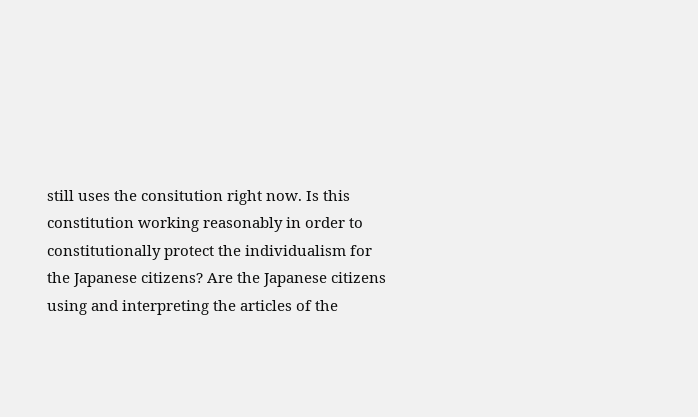still uses the consitution right now. Is this constitution working reasonably in order to constitutionally protect the individualism for the Japanese citizens? Are the Japanese citizens using and interpreting the articles of the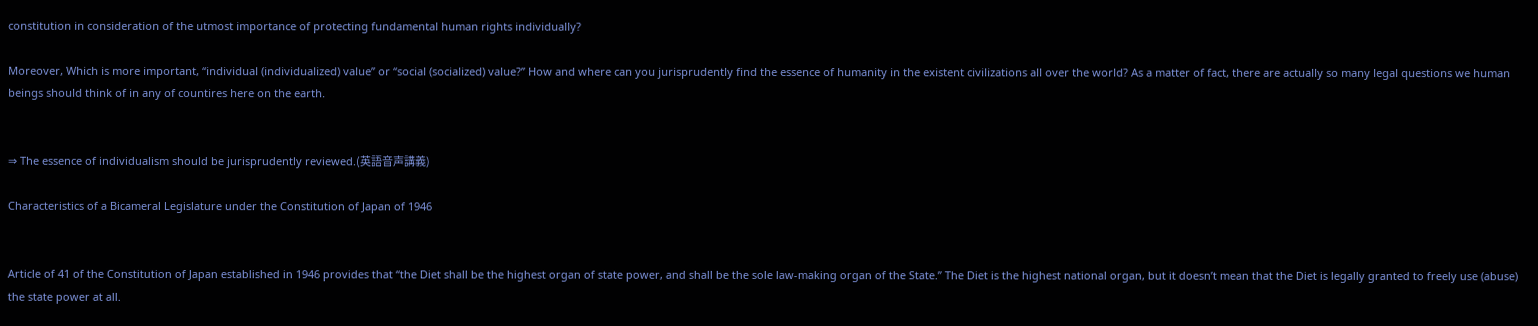constitution in consideration of the utmost importance of protecting fundamental human rights individually?

Moreover, Which is more important, “individual (individualized) value” or “social (socialized) value?” How and where can you jurisprudently find the essence of humanity in the existent civilizations all over the world? As a matter of fact, there are actually so many legal questions we human beings should think of in any of countires here on the earth.


⇒ The essence of individualism should be jurisprudently reviewed.(英語音声講義)

Characteristics of a Bicameral Legislature under the Constitution of Japan of 1946


Article of 41 of the Constitution of Japan established in 1946 provides that “the Diet shall be the highest organ of state power, and shall be the sole law-making organ of the State.” The Diet is the highest national organ, but it doesn’t mean that the Diet is legally granted to freely use (abuse) the state power at all.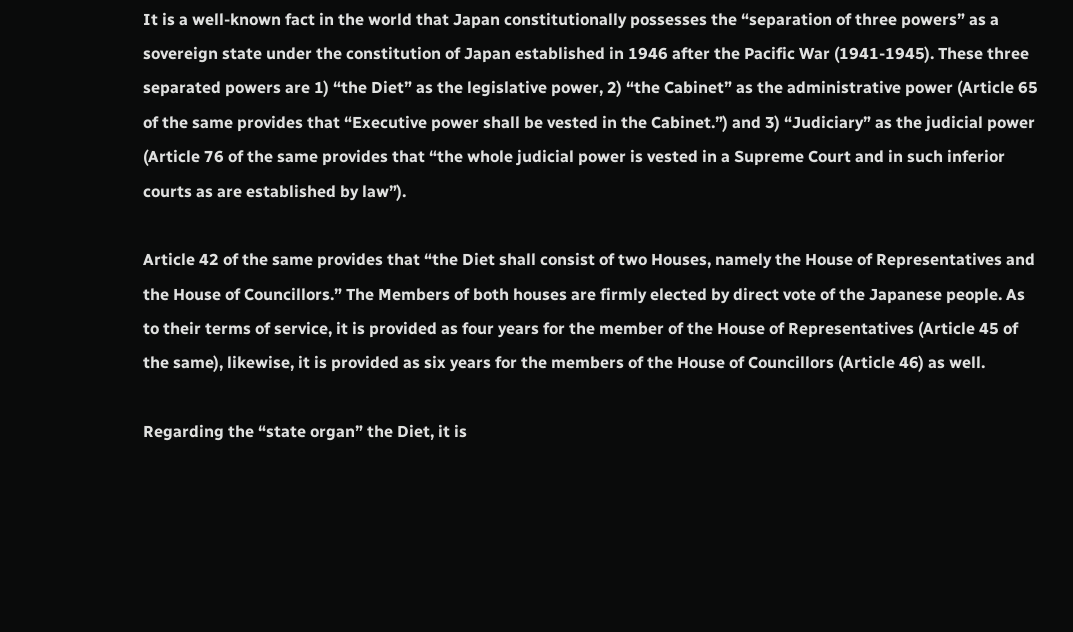It is a well-known fact in the world that Japan constitutionally possesses the “separation of three powers” as a sovereign state under the constitution of Japan established in 1946 after the Pacific War (1941-1945). These three separated powers are 1) “the Diet” as the legislative power, 2) “the Cabinet” as the administrative power (Article 65 of the same provides that “Executive power shall be vested in the Cabinet.”) and 3) “Judiciary” as the judicial power (Article 76 of the same provides that “the whole judicial power is vested in a Supreme Court and in such inferior courts as are established by law”).

Article 42 of the same provides that “the Diet shall consist of two Houses, namely the House of Representatives and the House of Councillors.” The Members of both houses are firmly elected by direct vote of the Japanese people. As to their terms of service, it is provided as four years for the member of the House of Representatives (Article 45 of the same), likewise, it is provided as six years for the members of the House of Councillors (Article 46) as well.

Regarding the “state organ” the Diet, it is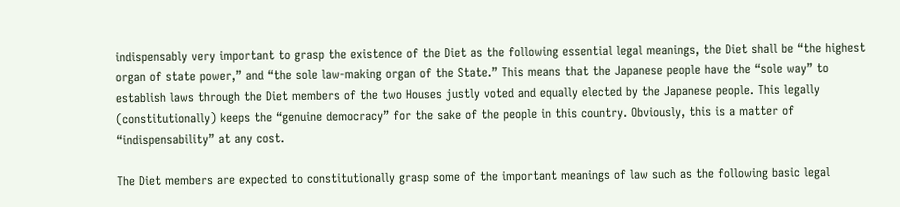indispensably very important to grasp the existence of the Diet as the following essential legal meanings, the Diet shall be “the highest organ of state power,” and “the sole law-making organ of the State.” This means that the Japanese people have the “sole way” to establish laws through the Diet members of the two Houses justly voted and equally elected by the Japanese people. This legally (constitutionally) keeps the “genuine democracy” for the sake of the people in this country. Obviously, this is a matter of “indispensability” at any cost.

The Diet members are expected to constitutionally grasp some of the important meanings of law such as the following basic legal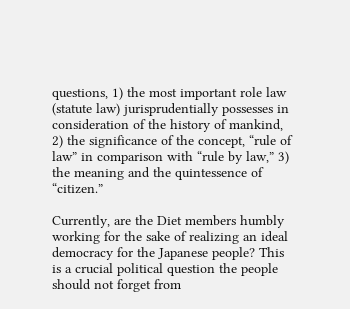questions, 1) the most important role law (statute law) jurisprudentially possesses in consideration of the history of mankind, 2) the significance of the concept, “rule of law” in comparison with “rule by law,” 3) the meaning and the quintessence of “citizen.”

Currently, are the Diet members humbly working for the sake of realizing an ideal democracy for the Japanese people? This is a crucial political question the people should not forget from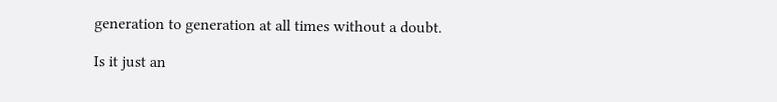generation to generation at all times without a doubt.

Is it just an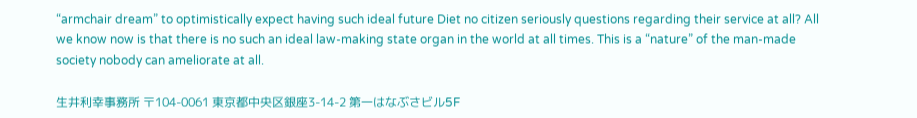“armchair dream” to optimistically expect having such ideal future Diet no citizen seriously questions regarding their service at all? All we know now is that there is no such an ideal law-making state organ in the world at all times. This is a “nature” of the man-made society nobody can ameliorate at all.

生井利幸事務所 〒104-0061 東京都中央区銀座3-14-2 第一はなぶさビル5F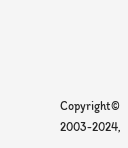Copyright© 2003-2024,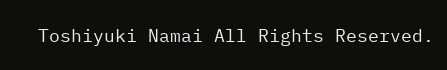Toshiyuki Namai All Rights Reserved.